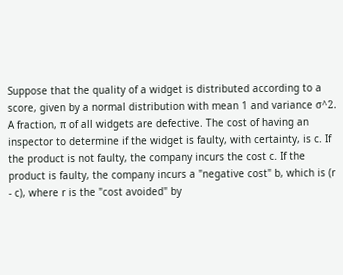Suppose that the quality of a widget is distributed according to a score, given by a normal distribution with mean 1 and variance σ^2. A fraction, π of all widgets are defective. The cost of having an inspector to determine if the widget is faulty, with certainty, is c. If the product is not faulty, the company incurs the cost c. If the product is faulty, the company incurs a "negative cost" b, which is (r - c), where r is the "cost avoided" by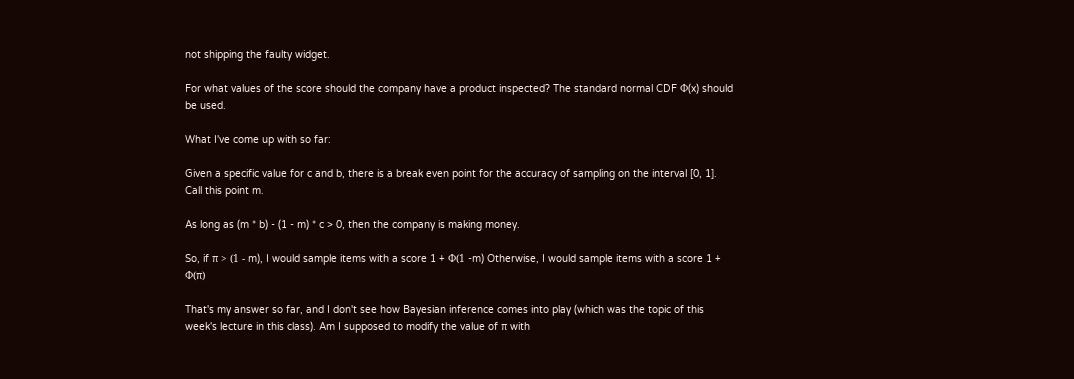not shipping the faulty widget.

For what values of the score should the company have a product inspected? The standard normal CDF Φ(x) should be used.

What I've come up with so far:

Given a specific value for c and b, there is a break even point for the accuracy of sampling on the interval [0, 1]. Call this point m.

As long as (m * b) - (1 - m) * c > 0, then the company is making money.

So, if π > (1 - m), I would sample items with a score 1 + Φ(1 -m) Otherwise, I would sample items with a score 1 + Φ(π)

That's my answer so far, and I don't see how Bayesian inference comes into play (which was the topic of this week's lecture in this class). Am I supposed to modify the value of π with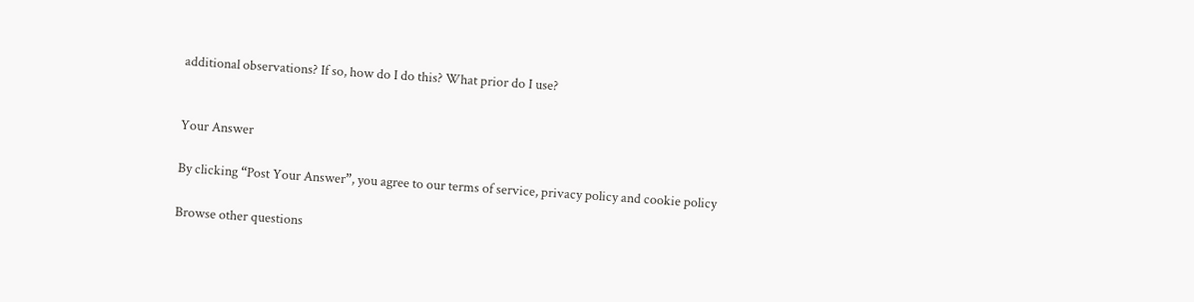additional observations? If so, how do I do this? What prior do I use?


Your Answer

By clicking “Post Your Answer”, you agree to our terms of service, privacy policy and cookie policy

Browse other questions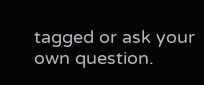tagged or ask your own question.